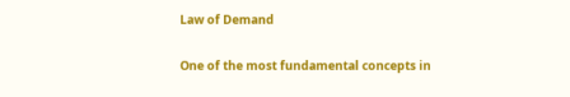Law of Demand

One of the most fundamental concepts in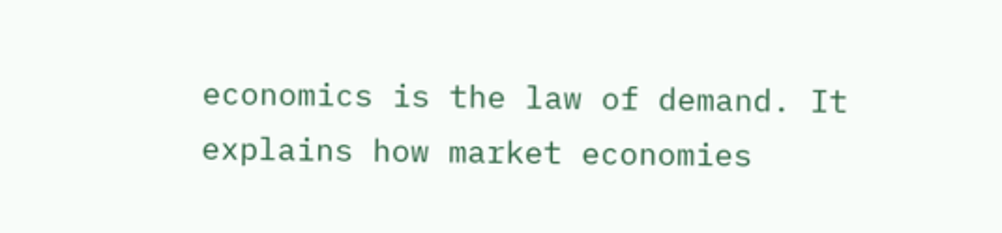economics is the law of demand. It explains how market economies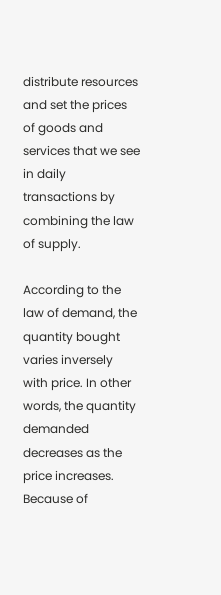distribute resources and set the prices of goods and services that we see in daily transactions by combining the law of supply.

According to the law of demand, the quantity bought varies inversely with price. In other words, the quantity demanded decreases as the price increases. Because of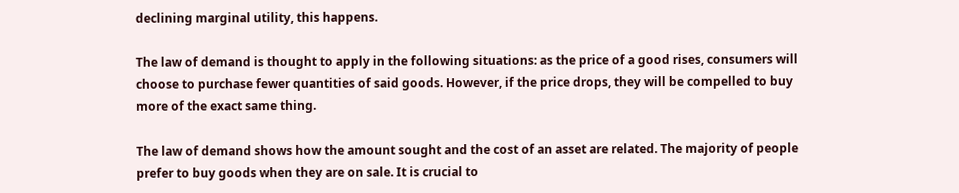declining marginal utility, this happens.

The law of demand is thought to apply in the following situations: as the price of a good rises, consumers will choose to purchase fewer quantities of said goods. However, if the price drops, they will be compelled to buy more of the exact same thing.

The law of demand shows how the amount sought and the cost of an asset are related. The majority of people prefer to buy goods when they are on sale. It is crucial to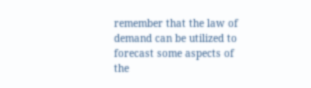remember that the law of demand can be utilized to forecast some aspects of the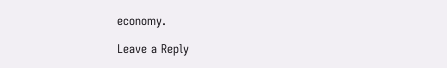economy.

Leave a Reply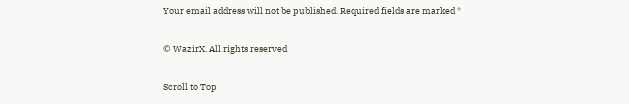Your email address will not be published. Required fields are marked *

© WazirX. All rights reserved

Scroll to Top